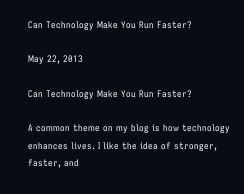Can Technology Make You Run Faster?

May 22, 2013

Can Technology Make You Run Faster?

A common theme on my blog is how technology enhances lives. I like the idea of stronger, faster, and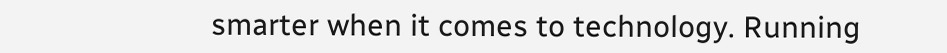smarter when it comes to technology. Running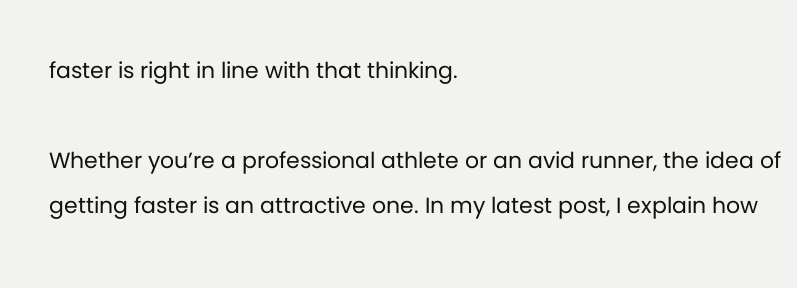faster is right in line with that thinking.

Whether you’re a professional athlete or an avid runner, the idea of getting faster is an attractive one. In my latest post, I explain how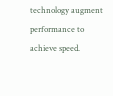technology augment performance to achieve speed.